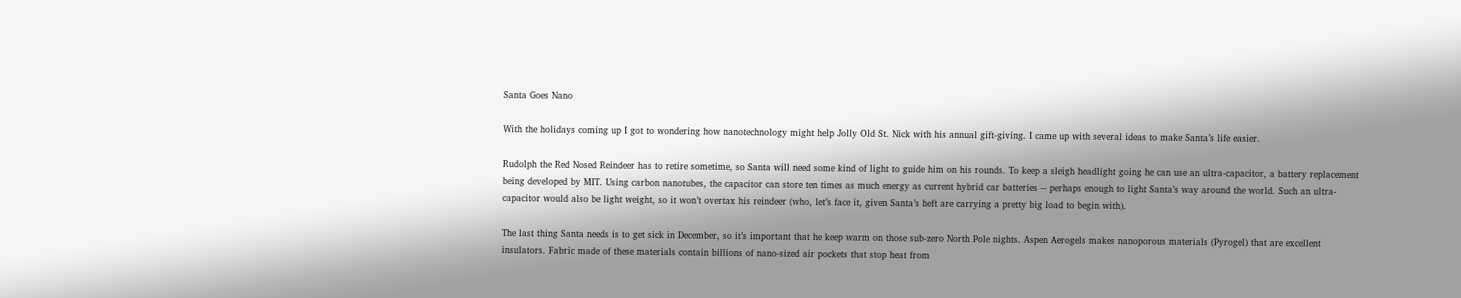Santa Goes Nano

With the holidays coming up I got to wondering how nanotechnology might help Jolly Old St. Nick with his annual gift-giving. I came up with several ideas to make Santa’s life easier.

Rudolph the Red Nosed Reindeer has to retire sometime, so Santa will need some kind of light to guide him on his rounds. To keep a sleigh headlight going he can use an ultra-capacitor, a battery replacement being developed by MIT. Using carbon nanotubes, the capacitor can store ten times as much energy as current hybrid car batteries -- perhaps enough to light Santa’s way around the world. Such an ultra-capacitor would also be light weight, so it won’t overtax his reindeer (who, let’s face it, given Santa’s heft are carrying a pretty big load to begin with).

The last thing Santa needs is to get sick in December, so it’s important that he keep warm on those sub-zero North Pole nights. Aspen Aerogels makes nanoporous materials (Pyrogel) that are excellent insulators. Fabric made of these materials contain billions of nano-sized air pockets that stop heat from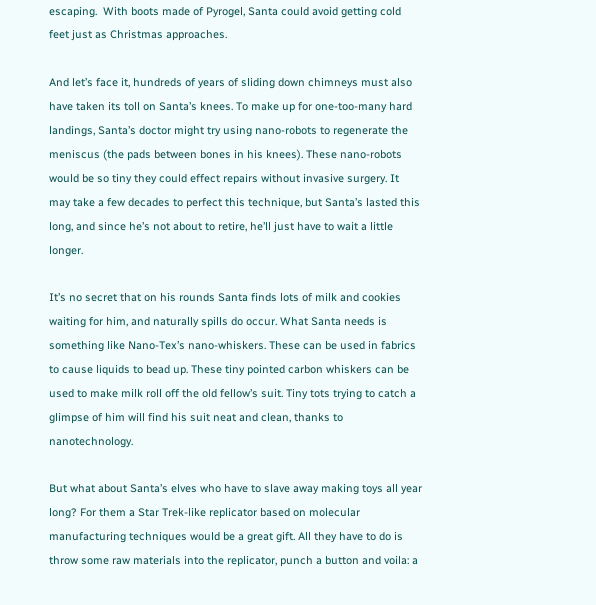escaping.  With boots made of Pyrogel, Santa could avoid getting cold feet just as Christmas approaches.

And let’s face it, hundreds of years of sliding down chimneys must also have taken its toll on Santa’s knees. To make up for one-too-many hard landings, Santa’s doctor might try using nano-robots to regenerate the meniscus (the pads between bones in his knees). These nano-robots would be so tiny they could effect repairs without invasive surgery. It may take a few decades to perfect this technique, but Santa’s lasted this long, and since he’s not about to retire, he’ll just have to wait a little longer.

It’s no secret that on his rounds Santa finds lots of milk and cookies waiting for him, and naturally spills do occur. What Santa needs is something like Nano-Tex’s nano-whiskers. These can be used in fabrics to cause liquids to bead up. These tiny pointed carbon whiskers can be used to make milk roll off the old fellow’s suit. Tiny tots trying to catch a glimpse of him will find his suit neat and clean, thanks to nanotechnology.

But what about Santa’s elves who have to slave away making toys all year long? For them a Star Trek-like replicator based on molecular manufacturing techniques would be a great gift. All they have to do is throw some raw materials into the replicator, punch a button and voila: a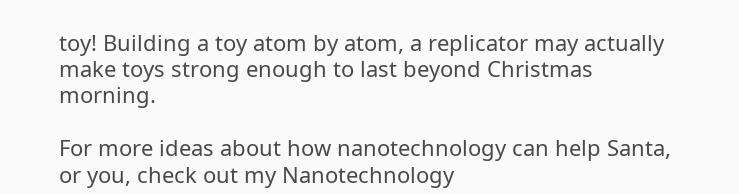toy! Building a toy atom by atom, a replicator may actually make toys strong enough to last beyond Christmas morning.

For more ideas about how nanotechnology can help Santa, or you, check out my Nanotechnology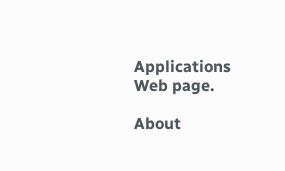Applications Web page.

About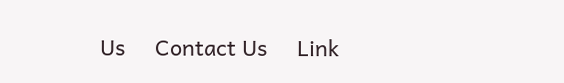Us     Contact Us     Link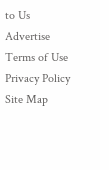to Us     Advertise     Terms of Use     Privacy Policy     Site Map